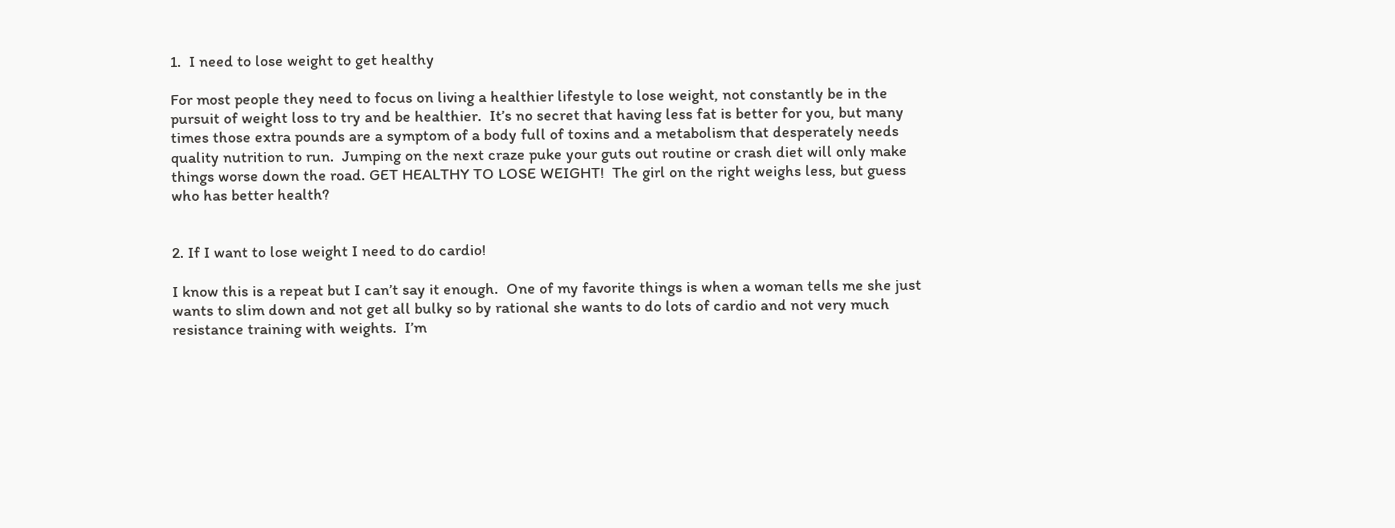1.  I need to lose weight to get healthy

For most people they need to focus on living a healthier lifestyle to lose weight, not constantly be in the pursuit of weight loss to try and be healthier.  It’s no secret that having less fat is better for you, but many times those extra pounds are a symptom of a body full of toxins and a metabolism that desperately needs quality nutrition to run.  Jumping on the next craze puke your guts out routine or crash diet will only make things worse down the road. GET HEALTHY TO LOSE WEIGHT!  The girl on the right weighs less, but guess who has better health?


2. If I want to lose weight I need to do cardio!

I know this is a repeat but I can’t say it enough.  One of my favorite things is when a woman tells me she just wants to slim down and not get all bulky so by rational she wants to do lots of cardio and not very much resistance training with weights.  I’m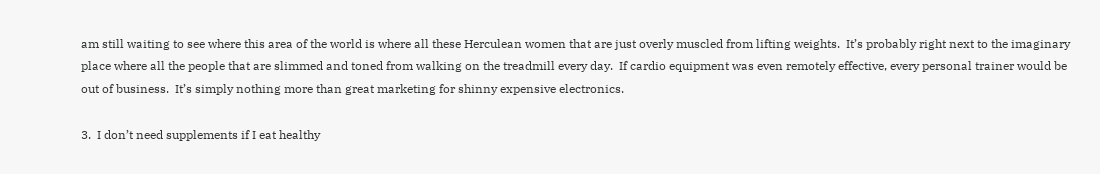am still waiting to see where this area of the world is where all these Herculean women that are just overly muscled from lifting weights.  It’s probably right next to the imaginary place where all the people that are slimmed and toned from walking on the treadmill every day.  If cardio equipment was even remotely effective, every personal trainer would be out of business.  It’s simply nothing more than great marketing for shinny expensive electronics.

3.  I don’t need supplements if I eat healthy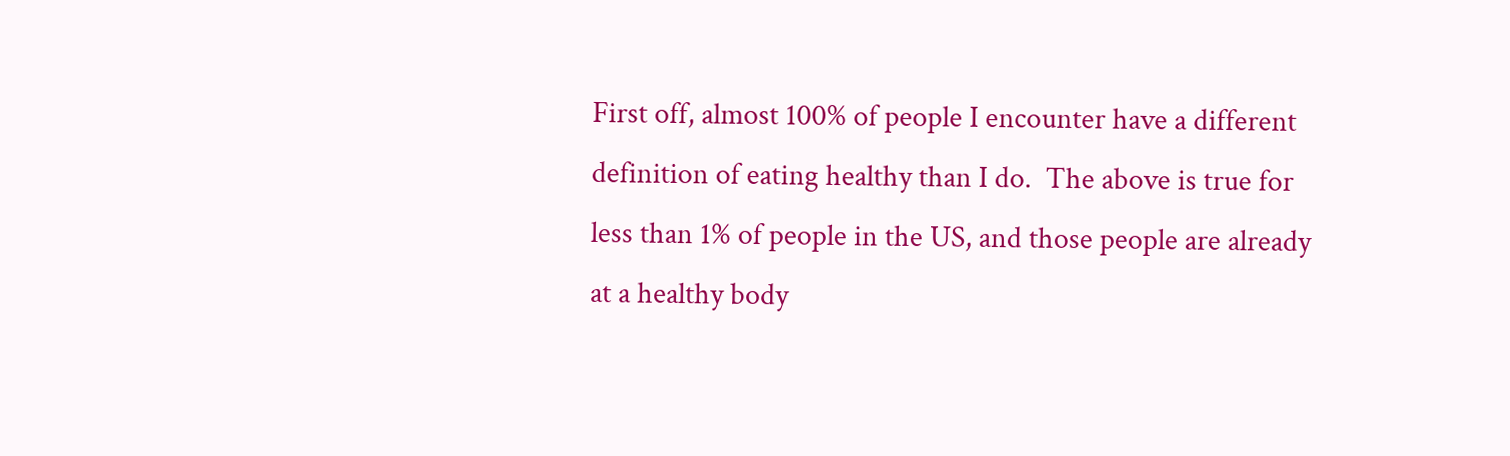First off, almost 100% of people I encounter have a different definition of eating healthy than I do.  The above is true for less than 1% of people in the US, and those people are already at a healthy body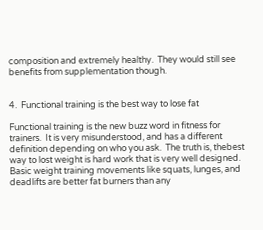composition and extremely healthy.  They would still see benefits from supplementation though.


4.  Functional training is the best way to lose fat

Functional training is the new buzz word in fitness for trainers.  It is very misunderstood, and has a different definition depending on who you ask.  The truth is, thebest way to lost weight is hard work that is very well designed.  Basic weight training movements like squats, lunges, and deadlifts are better fat burners than any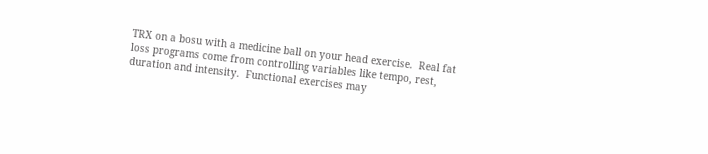TRX on a bosu with a medicine ball on your head exercise.  Real fat loss programs come from controlling variables like tempo, rest, duration and intensity.  Functional exercises may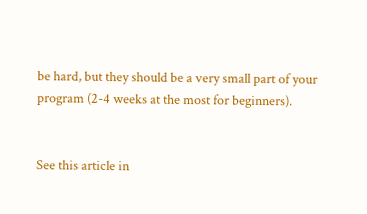be hard, but they should be a very small part of your program (2-4 weeks at the most for beginners).


See this article in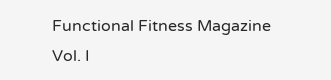Functional Fitness Magazine Vol. I